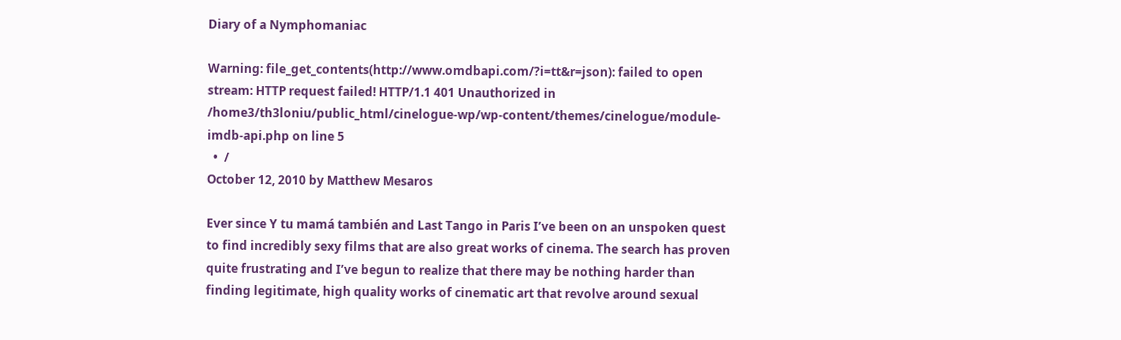Diary of a Nymphomaniac

Warning: file_get_contents(http://www.omdbapi.com/?i=tt&r=json): failed to open stream: HTTP request failed! HTTP/1.1 401 Unauthorized in /home3/th3loniu/public_html/cinelogue-wp/wp-content/themes/cinelogue/module-imdb-api.php on line 5
  •  /
October 12, 2010 by Matthew Mesaros

Ever since Y tu mamá también and Last Tango in Paris I’ve been on an unspoken quest to find incredibly sexy films that are also great works of cinema. The search has proven quite frustrating and I’ve begun to realize that there may be nothing harder than finding legitimate, high quality works of cinematic art that revolve around sexual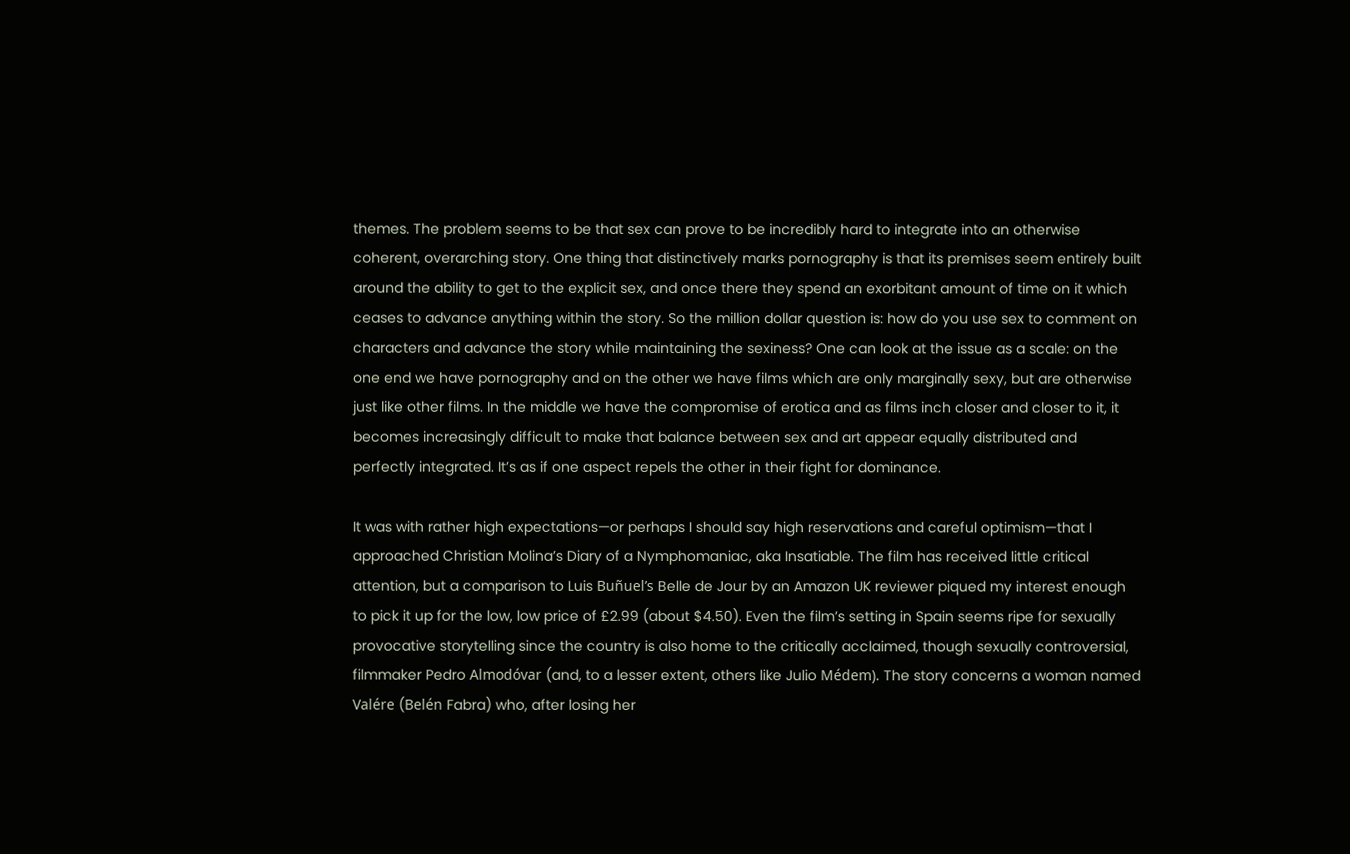themes. The problem seems to be that sex can prove to be incredibly hard to integrate into an otherwise coherent, overarching story. One thing that distinctively marks pornography is that its premises seem entirely built around the ability to get to the explicit sex, and once there they spend an exorbitant amount of time on it which ceases to advance anything within the story. So the million dollar question is: how do you use sex to comment on characters and advance the story while maintaining the sexiness? One can look at the issue as a scale: on the one end we have pornography and on the other we have films which are only marginally sexy, but are otherwise just like other films. In the middle we have the compromise of erotica and as films inch closer and closer to it, it becomes increasingly difficult to make that balance between sex and art appear equally distributed and perfectly integrated. It’s as if one aspect repels the other in their fight for dominance.

It was with rather high expectations—or perhaps I should say high reservations and careful optimism—that I approached Christian Molina’s Diary of a Nymphomaniac, aka Insatiable. The film has received little critical attention, but a comparison to Luis Buñuel’s Belle de Jour by an Amazon UK reviewer piqued my interest enough to pick it up for the low, low price of £2.99 (about $4.50). Even the film’s setting in Spain seems ripe for sexually provocative storytelling since the country is also home to the critically acclaimed, though sexually controversial, filmmaker Pedro Almodóvar (and, to a lesser extent, others like Julio Médem). The story concerns a woman named Valére (Belén Fabra) who, after losing her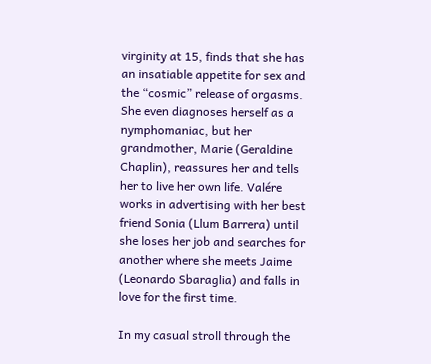virginity at 15, finds that she has an insatiable appetite for sex and the “cosmic” release of orgasms. She even diagnoses herself as a nymphomaniac, but her grandmother, Marie (Geraldine Chaplin), reassures her and tells her to live her own life. Valére works in advertising with her best friend Sonia (Llum Barrera) until she loses her job and searches for another where she meets Jaime (Leonardo Sbaraglia) and falls in love for the first time.

In my casual stroll through the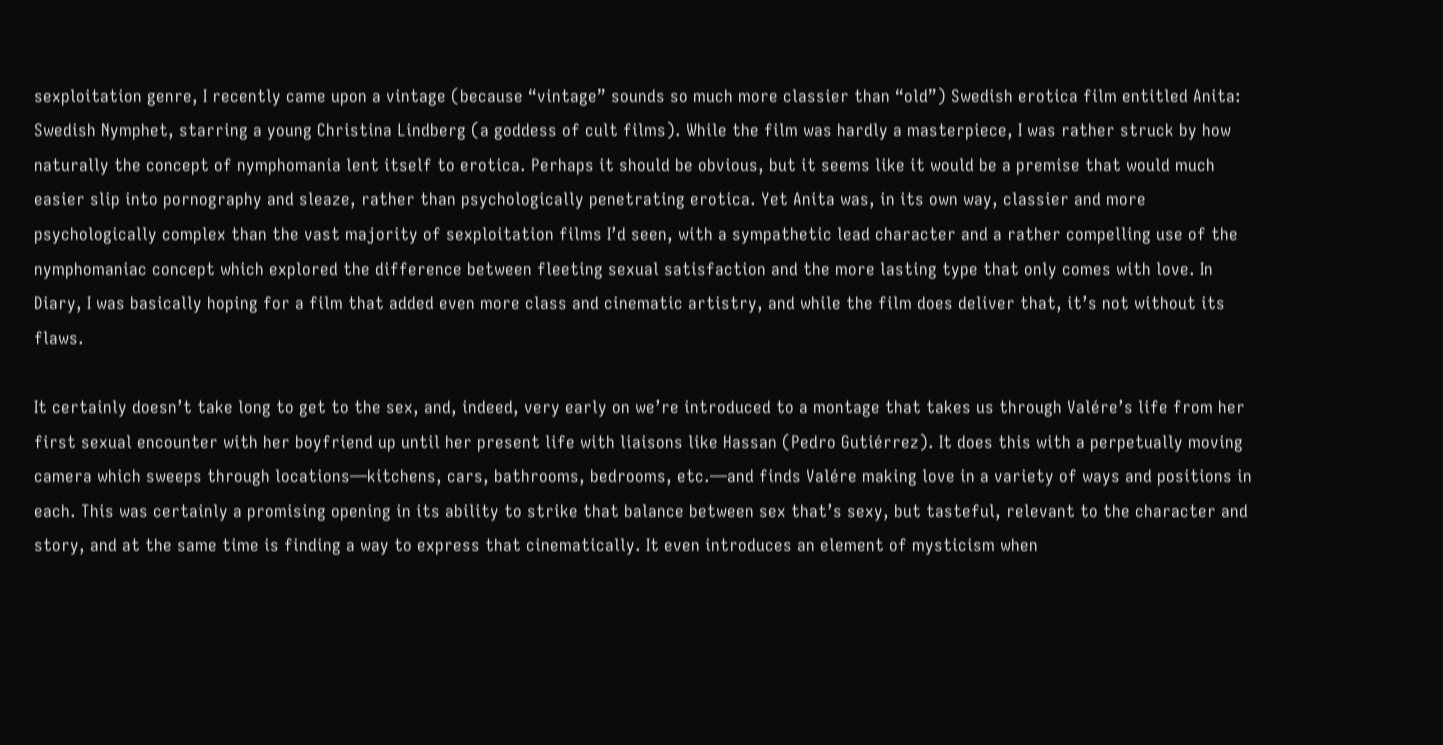sexploitation genre, I recently came upon a vintage (because “vintage” sounds so much more classier than “old”) Swedish erotica film entitled Anita: Swedish Nymphet, starring a young Christina Lindberg (a goddess of cult films). While the film was hardly a masterpiece, I was rather struck by how naturally the concept of nymphomania lent itself to erotica. Perhaps it should be obvious, but it seems like it would be a premise that would much easier slip into pornography and sleaze, rather than psychologically penetrating erotica. Yet Anita was, in its own way, classier and more psychologically complex than the vast majority of sexploitation films I’d seen, with a sympathetic lead character and a rather compelling use of the nymphomaniac concept which explored the difference between fleeting sexual satisfaction and the more lasting type that only comes with love. In Diary, I was basically hoping for a film that added even more class and cinematic artistry, and while the film does deliver that, it’s not without its flaws.

It certainly doesn’t take long to get to the sex, and, indeed, very early on we’re introduced to a montage that takes us through Valére’s life from her first sexual encounter with her boyfriend up until her present life with liaisons like Hassan (Pedro Gutiérrez). It does this with a perpetually moving camera which sweeps through locations—kitchens, cars, bathrooms, bedrooms, etc.—and finds Valére making love in a variety of ways and positions in each. This was certainly a promising opening in its ability to strike that balance between sex that’s sexy, but tasteful, relevant to the character and story, and at the same time is finding a way to express that cinematically. It even introduces an element of mysticism when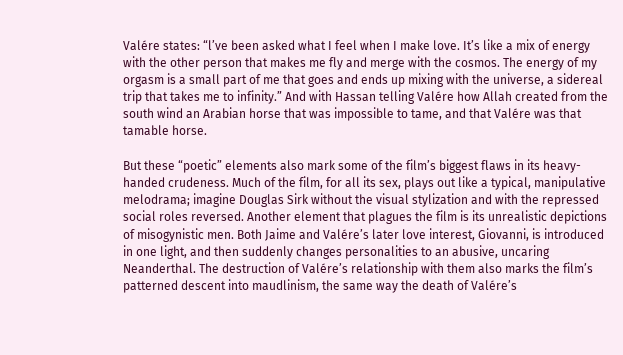Valére states: “l’ve been asked what I feel when I make love. It’s like a mix of energy with the other person that makes me fly and merge with the cosmos. The energy of my orgasm is a small part of me that goes and ends up mixing with the universe, a sidereal trip that takes me to infinity.” And with Hassan telling Valére how Allah created from the south wind an Arabian horse that was impossible to tame, and that Valére was that tamable horse.

But these “poetic” elements also mark some of the film’s biggest flaws in its heavy-handed crudeness. Much of the film, for all its sex, plays out like a typical, manipulative melodrama; imagine Douglas Sirk without the visual stylization and with the repressed social roles reversed. Another element that plagues the film is its unrealistic depictions of misogynistic men. Both Jaime and Valére’s later love interest, Giovanni, is introduced in one light, and then suddenly changes personalities to an abusive, uncaring Neanderthal. The destruction of Valére’s relationship with them also marks the film’s patterned descent into maudlinism, the same way the death of Valére’s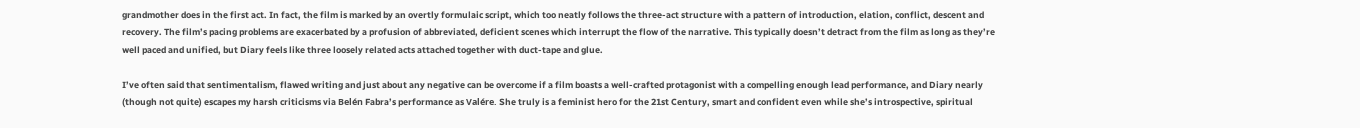grandmother does in the first act. In fact, the film is marked by an overtly formulaic script, which too neatly follows the three-act structure with a pattern of introduction, elation, conflict, descent and recovery. The film’s pacing problems are exacerbated by a profusion of abbreviated, deficient scenes which interrupt the flow of the narrative. This typically doesn’t detract from the film as long as they’re well paced and unified, but Diary feels like three loosely related acts attached together with duct-tape and glue.

I’ve often said that sentimentalism, flawed writing and just about any negative can be overcome if a film boasts a well-crafted protagonist with a compelling enough lead performance, and Diary nearly (though not quite) escapes my harsh criticisms via Belén Fabra’s performance as Valére. She truly is a feminist hero for the 21st Century, smart and confident even while she’s introspective, spiritual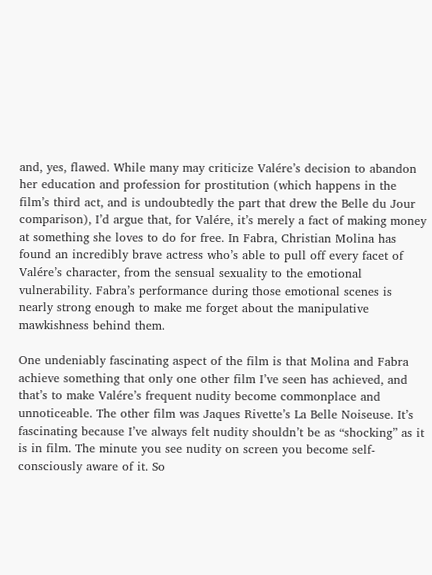and, yes, flawed. While many may criticize Valére’s decision to abandon her education and profession for prostitution (which happens in the film’s third act, and is undoubtedly the part that drew the Belle du Jour comparison), I’d argue that, for Valére, it’s merely a fact of making money at something she loves to do for free. In Fabra, Christian Molina has found an incredibly brave actress who’s able to pull off every facet of Valére’s character, from the sensual sexuality to the emotional vulnerability. Fabra’s performance during those emotional scenes is nearly strong enough to make me forget about the manipulative mawkishness behind them.

One undeniably fascinating aspect of the film is that Molina and Fabra achieve something that only one other film I’ve seen has achieved, and that’s to make Valére’s frequent nudity become commonplace and unnoticeable. The other film was Jaques Rivette’s La Belle Noiseuse. It’s fascinating because I’ve always felt nudity shouldn’t be as “shocking” as it is in film. The minute you see nudity on screen you become self-consciously aware of it. So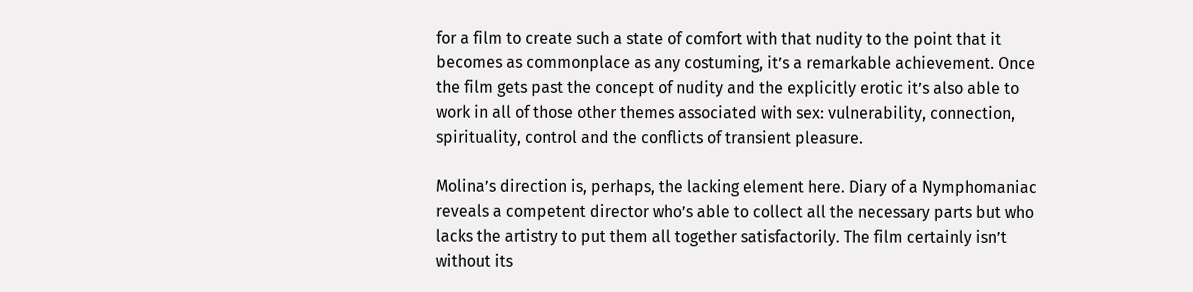for a film to create such a state of comfort with that nudity to the point that it becomes as commonplace as any costuming, it’s a remarkable achievement. Once the film gets past the concept of nudity and the explicitly erotic it’s also able to work in all of those other themes associated with sex: vulnerability, connection, spirituality, control and the conflicts of transient pleasure.

Molina’s direction is, perhaps, the lacking element here. Diary of a Nymphomaniac reveals a competent director who’s able to collect all the necessary parts but who lacks the artistry to put them all together satisfactorily. The film certainly isn’t without its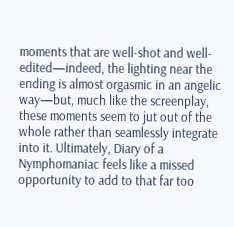moments that are well-shot and well-edited—indeed, the lighting near the ending is almost orgasmic in an angelic way—but, much like the screenplay, these moments seem to jut out of the whole rather than seamlessly integrate into it. Ultimately, Diary of a Nymphomaniac feels like a missed opportunity to add to that far too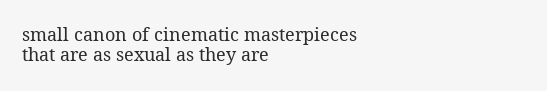small canon of cinematic masterpieces that are as sexual as they are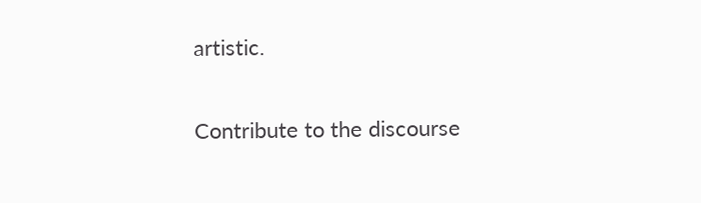artistic.

Contribute to the discourse